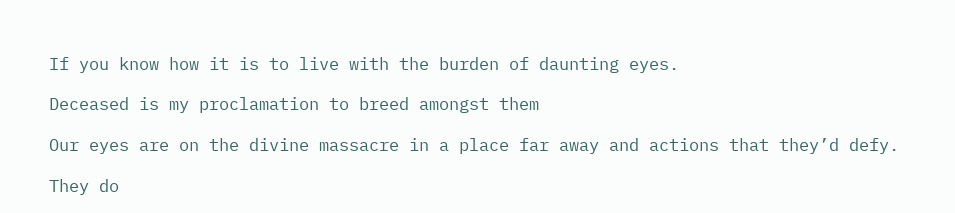If you know how it is to live with the burden of daunting eyes.

Deceased is my proclamation to breed amongst them

Our eyes are on the divine massacre in a place far away and actions that they’d defy.

They do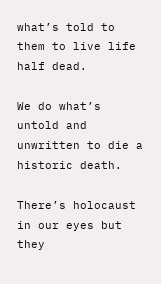what’s told to them to live life half dead.

We do what’s untold and unwritten to die a historic death.

There’s holocaust in our eyes but they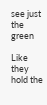see just the green

Like they hold the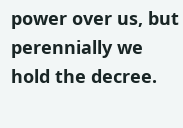power over us, but perennially we hold the decree.